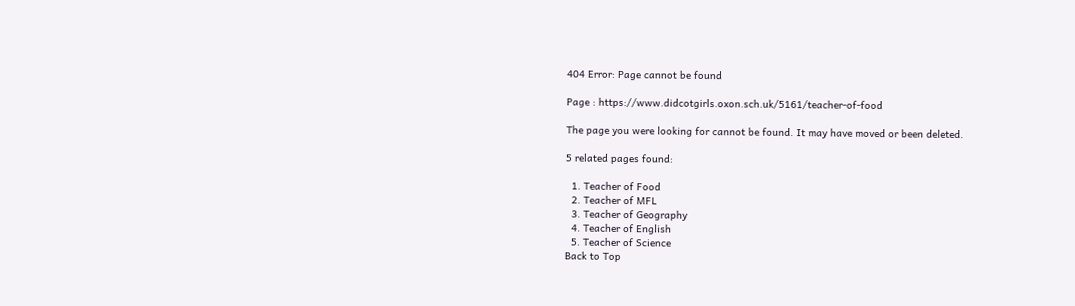404 Error: Page cannot be found

Page : https://www.didcotgirls.oxon.sch.uk/5161/teacher-of-food

The page you were looking for cannot be found. It may have moved or been deleted.

5 related pages found:

  1. Teacher of Food
  2. Teacher of MFL
  3. Teacher of Geography
  4. Teacher of English
  5. Teacher of Science
Back to Top